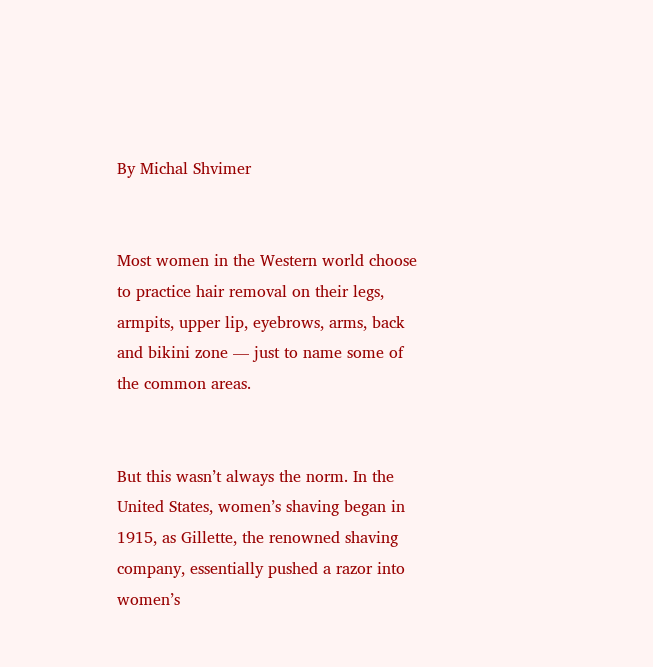By Michal Shvimer


Most women in the Western world choose to practice hair removal on their legs, armpits, upper lip, eyebrows, arms, back and bikini zone — just to name some of the common areas.


But this wasn’t always the norm. In the United States, women’s shaving began in 1915, as Gillette, the renowned shaving company, essentially pushed a razor into women’s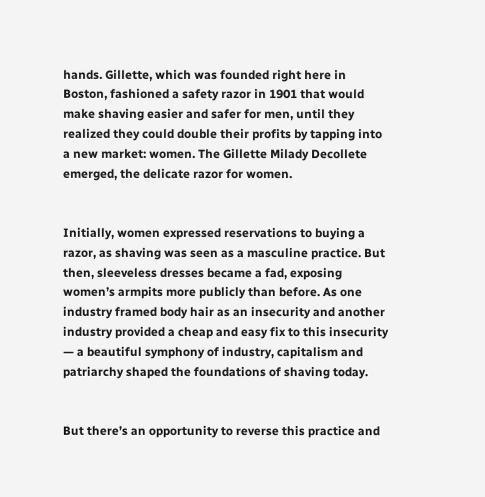hands. Gillette, which was founded right here in Boston, fashioned a safety razor in 1901 that would make shaving easier and safer for men, until they realized they could double their profits by tapping into a new market: women. The Gillette Milady Decollete emerged, the delicate razor for women.


Initially, women expressed reservations to buying a razor, as shaving was seen as a masculine practice. But then, sleeveless dresses became a fad, exposing women’s armpits more publicly than before. As one industry framed body hair as an insecurity and another industry provided a cheap and easy fix to this insecurity — a beautiful symphony of industry, capitalism and patriarchy shaped the foundations of shaving today.


But there’s an opportunity to reverse this practice and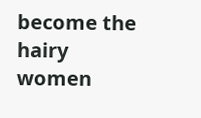become the hairy women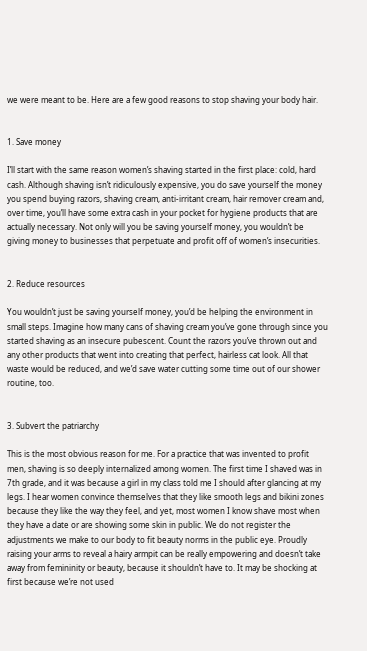we were meant to be. Here are a few good reasons to stop shaving your body hair.


1. Save money

I’ll start with the same reason women’s shaving started in the first place: cold, hard cash. Although shaving isn’t ridiculously expensive, you do save yourself the money you spend buying razors, shaving cream, anti-irritant cream, hair remover cream and, over time, you’ll have some extra cash in your pocket for hygiene products that are actually necessary. Not only will you be saving yourself money, you wouldn’t be giving money to businesses that perpetuate and profit off of women’s insecurities.


2. Reduce resources

You wouldn’t just be saving yourself money, you’d be helping the environment in small steps. Imagine how many cans of shaving cream you’ve gone through since you started shaving as an insecure pubescent. Count the razors you’ve thrown out and any other products that went into creating that perfect, hairless cat look. All that waste would be reduced, and we’d save water cutting some time out of our shower routine, too.


3. Subvert the patriarchy

This is the most obvious reason for me. For a practice that was invented to profit men, shaving is so deeply internalized among women. The first time I shaved was in 7th grade, and it was because a girl in my class told me I should after glancing at my legs. I hear women convince themselves that they like smooth legs and bikini zones because they like the way they feel, and yet, most women I know shave most when they have a date or are showing some skin in public. We do not register the adjustments we make to our body to fit beauty norms in the public eye. Proudly raising your arms to reveal a hairy armpit can be really empowering and doesn’t take away from femininity or beauty, because it shouldn’t have to. It may be shocking at first because we’re not used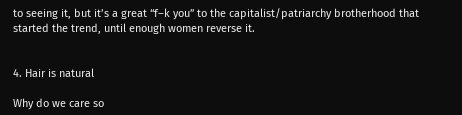to seeing it, but it’s a great “f–k you” to the capitalist/patriarchy brotherhood that started the trend, until enough women reverse it.


4. Hair is natural

Why do we care so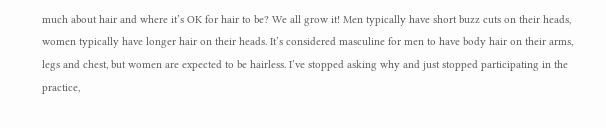much about hair and where it’s OK for hair to be? We all grow it! Men typically have short buzz cuts on their heads, women typically have longer hair on their heads. It’s considered masculine for men to have body hair on their arms, legs and chest, but women are expected to be hairless. I’ve stopped asking why and just stopped participating in the practice,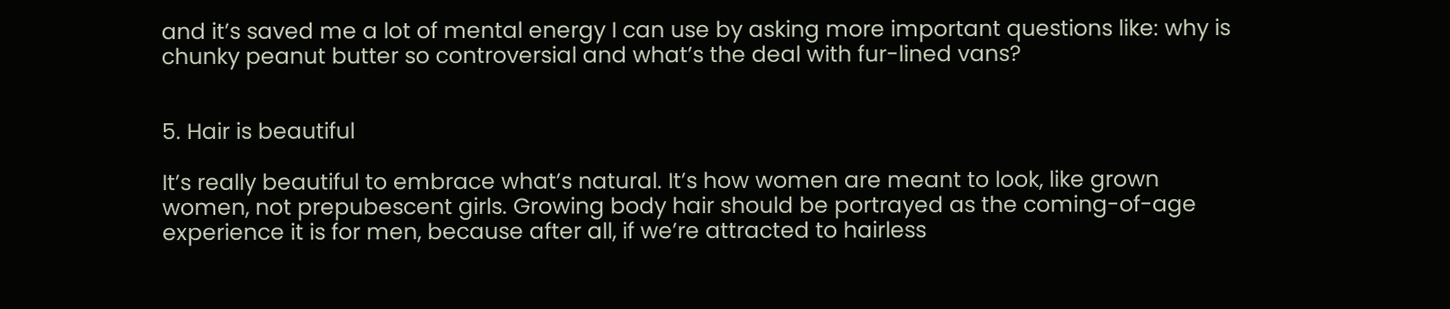and it’s saved me a lot of mental energy I can use by asking more important questions like: why is chunky peanut butter so controversial and what’s the deal with fur-lined vans?


5. Hair is beautiful

It’s really beautiful to embrace what’s natural. It’s how women are meant to look, like grown women, not prepubescent girls. Growing body hair should be portrayed as the coming-of-age experience it is for men, because after all, if we’re attracted to hairless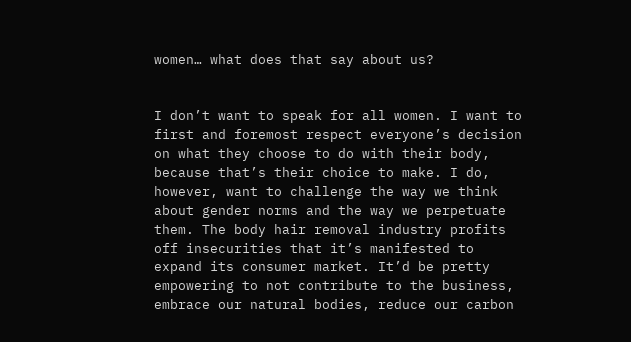women… what does that say about us?


I don’t want to speak for all women. I want to first and foremost respect everyone’s decision on what they choose to do with their body, because that’s their choice to make. I do, however, want to challenge the way we think about gender norms and the way we perpetuate them. The body hair removal industry profits off insecurities that it’s manifested to expand its consumer market. It’d be pretty empowering to not contribute to the business, embrace our natural bodies, reduce our carbon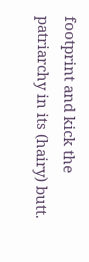footprint and kick the patriarchy in its (hairy) butt.